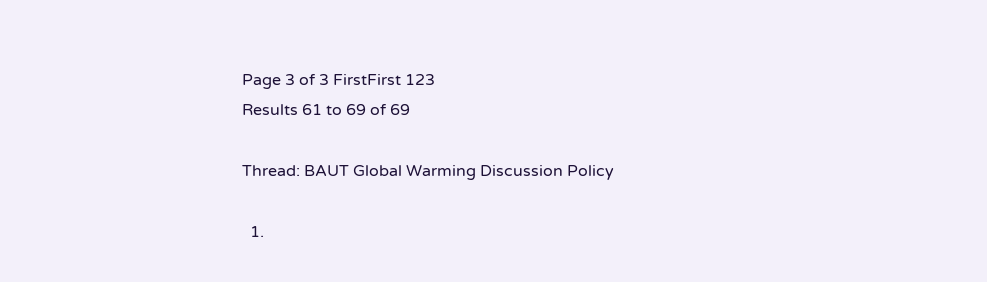Page 3 of 3 FirstFirst 123
Results 61 to 69 of 69

Thread: BAUT Global Warming Discussion Policy

  1.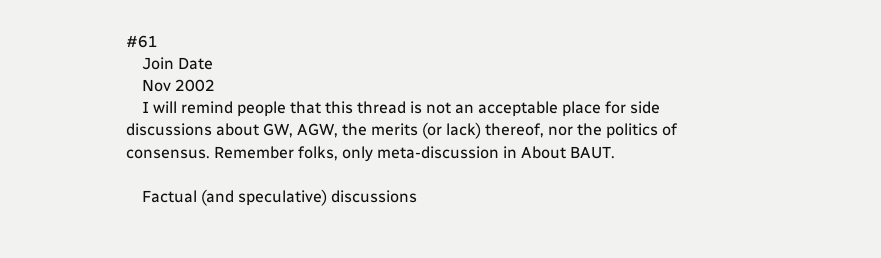#61
    Join Date
    Nov 2002
    I will remind people that this thread is not an acceptable place for side discussions about GW, AGW, the merits (or lack) thereof, nor the politics of consensus. Remember folks, only meta-discussion in About BAUT.

    Factual (and speculative) discussions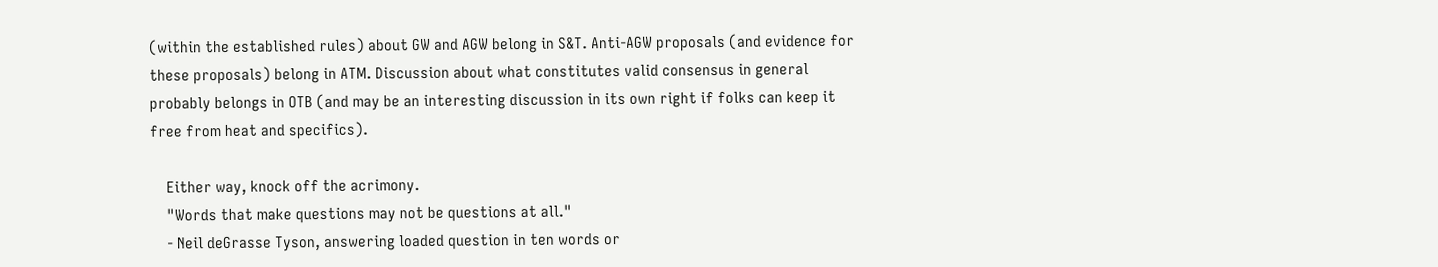(within the established rules) about GW and AGW belong in S&T. Anti-AGW proposals (and evidence for these proposals) belong in ATM. Discussion about what constitutes valid consensus in general probably belongs in OTB (and may be an interesting discussion in its own right if folks can keep it free from heat and specifics).

    Either way, knock off the acrimony.
    "Words that make questions may not be questions at all."
    - Neil deGrasse Tyson, answering loaded question in ten words or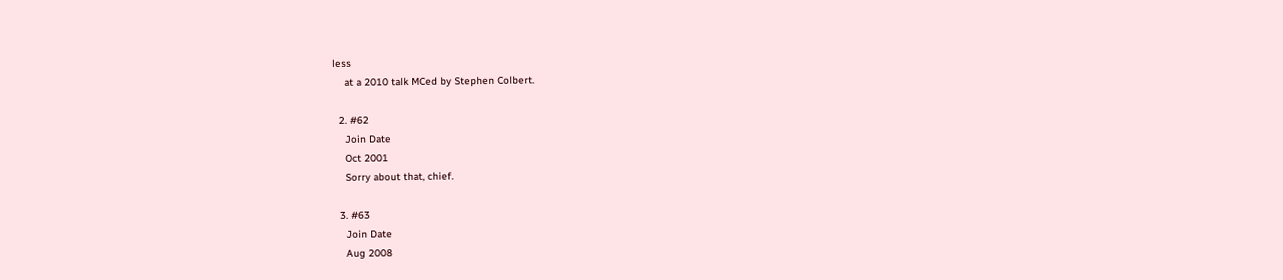less
    at a 2010 talk MCed by Stephen Colbert.

  2. #62
    Join Date
    Oct 2001
    Sorry about that, chief.

  3. #63
    Join Date
    Aug 2008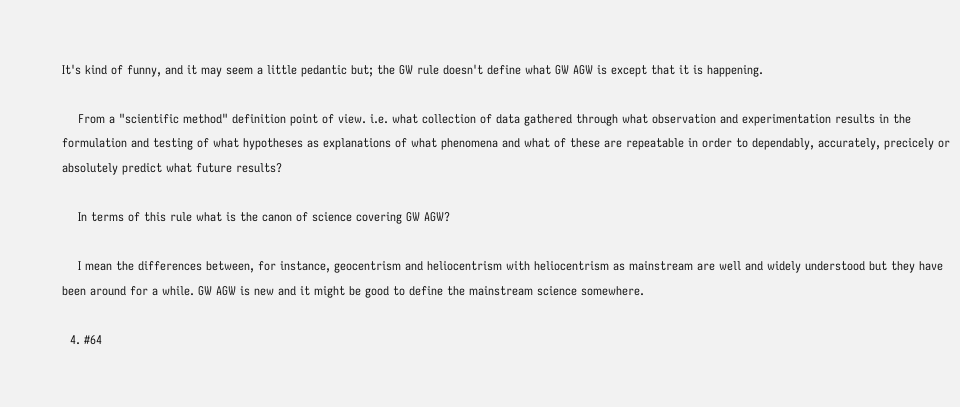It's kind of funny, and it may seem a little pedantic but; the GW rule doesn't define what GW AGW is except that it is happening.

    From a "scientific method" definition point of view. i.e. what collection of data gathered through what observation and experimentation results in the formulation and testing of what hypotheses as explanations of what phenomena and what of these are repeatable in order to dependably, accurately, precicely or absolutely predict what future results?

    In terms of this rule what is the canon of science covering GW AGW?

    I mean the differences between, for instance, geocentrism and heliocentrism with heliocentrism as mainstream are well and widely understood but they have been around for a while. GW AGW is new and it might be good to define the mainstream science somewhere.

  4. #64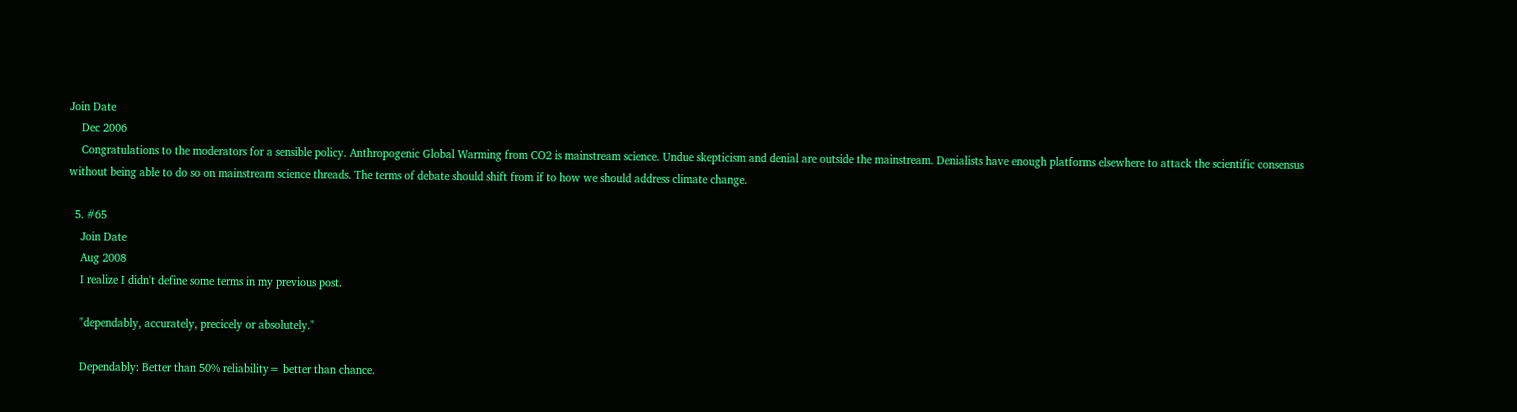Join Date
    Dec 2006
    Congratulations to the moderators for a sensible policy. Anthropogenic Global Warming from CO2 is mainstream science. Undue skepticism and denial are outside the mainstream. Denialists have enough platforms elsewhere to attack the scientific consensus without being able to do so on mainstream science threads. The terms of debate should shift from if to how we should address climate change.

  5. #65
    Join Date
    Aug 2008
    I realize I didn't define some terms in my previous post.

    "dependably, accurately, precicely or absolutely."

    Dependably: Better than 50% reliability= better than chance.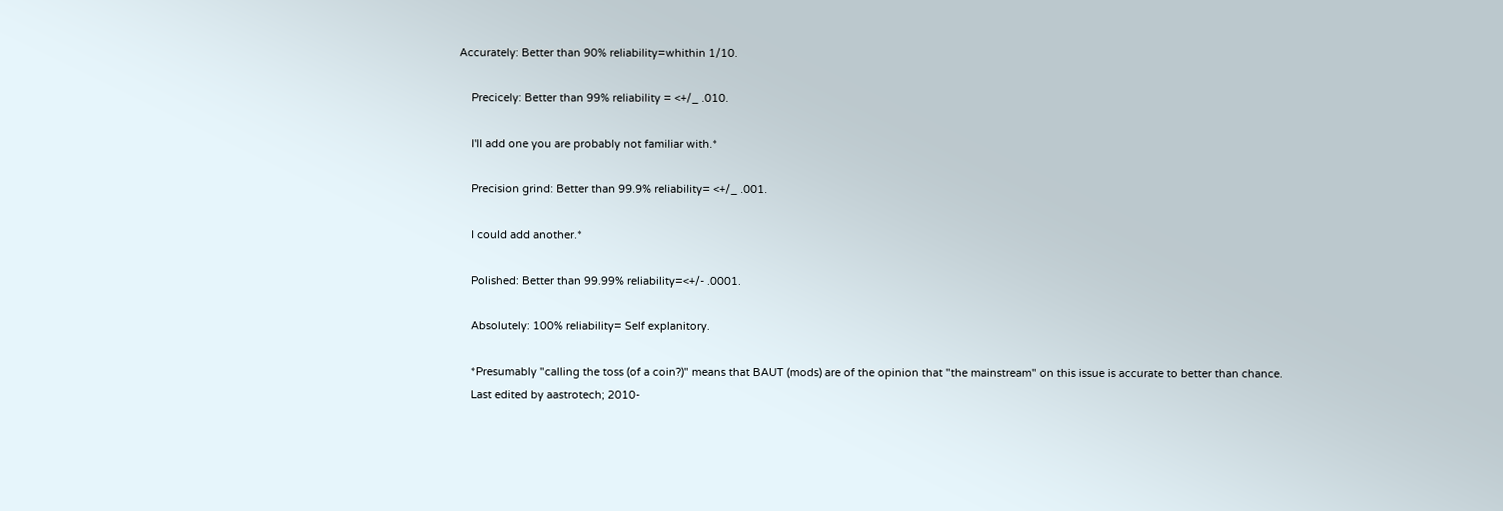Accurately: Better than 90% reliability=whithin 1/10.

    Precicely: Better than 99% reliability = <+/_ .010.

    I'll add one you are probably not familiar with.*

    Precision grind: Better than 99.9% reliability= <+/_ .001.

    I could add another.*

    Polished: Better than 99.99% reliability=<+/- .0001.

    Absolutely: 100% reliability= Self explanitory.

    *Presumably "calling the toss (of a coin?)" means that BAUT (mods) are of the opinion that "the mainstream" on this issue is accurate to better than chance.
    Last edited by aastrotech; 2010-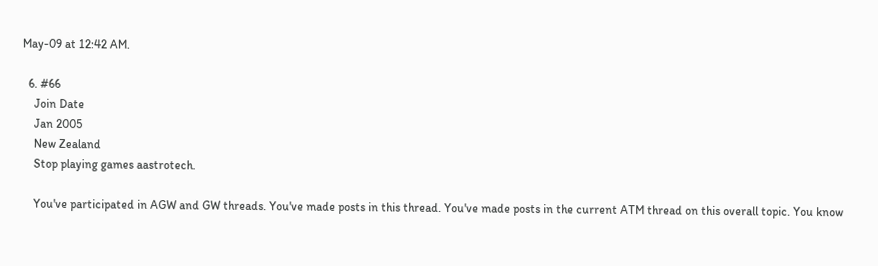May-09 at 12:42 AM.

  6. #66
    Join Date
    Jan 2005
    New Zealand
    Stop playing games aastrotech.

    You've participated in AGW and GW threads. You've made posts in this thread. You've made posts in the current ATM thread on this overall topic. You know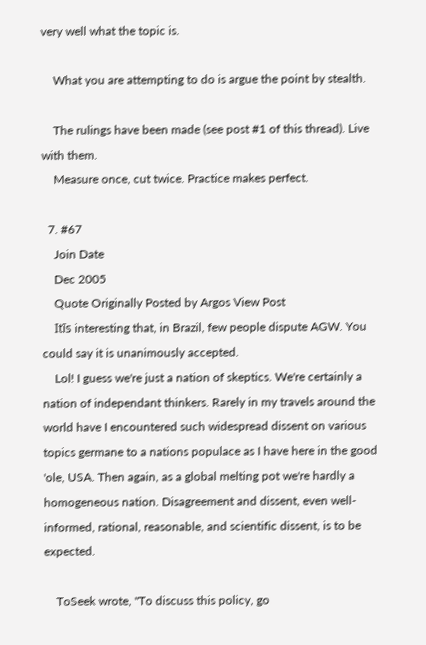very well what the topic is.

    What you are attempting to do is argue the point by stealth.

    The rulings have been made (see post #1 of this thread). Live with them.
    Measure once, cut twice. Practice makes perfect.

  7. #67
    Join Date
    Dec 2005
    Quote Originally Posted by Argos View Post
    Itīs interesting that, in Brazil, few people dispute AGW. You could say it is unanimously accepted.
    Lol! I guess we're just a nation of skeptics. We're certainly a nation of independant thinkers. Rarely in my travels around the world have I encountered such widespread dissent on various topics germane to a nations populace as I have here in the good 'ole, USA. Then again, as a global melting pot we're hardly a homogeneous nation. Disagreement and dissent, even well-informed, rational, reasonable, and scientific dissent, is to be expected.

    ToSeek wrote, "To discuss this policy, go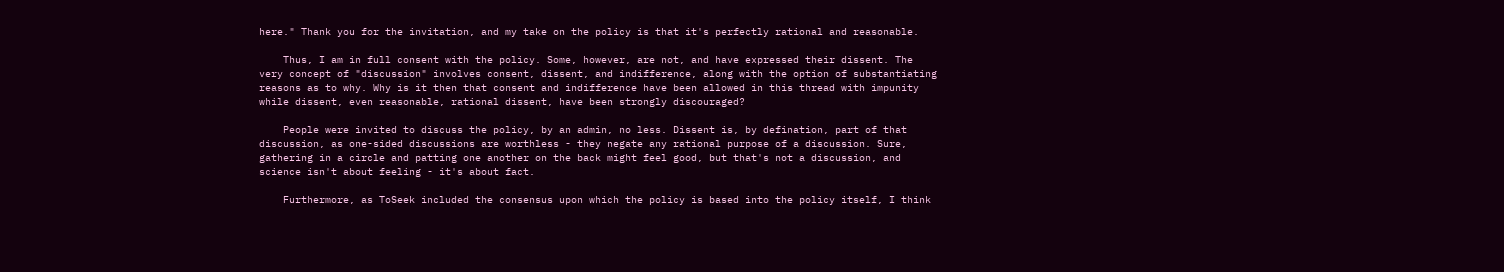here." Thank you for the invitation, and my take on the policy is that it's perfectly rational and reasonable.

    Thus, I am in full consent with the policy. Some, however, are not, and have expressed their dissent. The very concept of "discussion" involves consent, dissent, and indifference, along with the option of substantiating reasons as to why. Why is it then that consent and indifference have been allowed in this thread with impunity while dissent, even reasonable, rational dissent, have been strongly discouraged?

    People were invited to discuss the policy, by an admin, no less. Dissent is, by defination, part of that discussion, as one-sided discussions are worthless - they negate any rational purpose of a discussion. Sure, gathering in a circle and patting one another on the back might feel good, but that's not a discussion, and science isn't about feeling - it's about fact.

    Furthermore, as ToSeek included the consensus upon which the policy is based into the policy itself, I think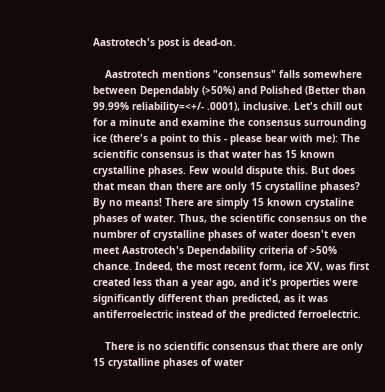Aastrotech's post is dead-on.

    Aastrotech mentions "consensus" falls somewhere between Dependably (>50%) and Polished (Better than 99.99% reliability=<+/- .0001), inclusive. Let's chill out for a minute and examine the consensus surrounding ice (there's a point to this - please bear with me): The scientific consensus is that water has 15 known crystalline phases. Few would dispute this. But does that mean than there are only 15 crystalline phases? By no means! There are simply 15 known crystaline phases of water. Thus, the scientific consensus on the numbrer of crystalline phases of water doesn't even meet Aastrotech's Dependability criteria of >50% chance. Indeed, the most recent form, ice XV, was first created less than a year ago, and it's properties were significantly different than predicted, as it was antiferroelectric instead of the predicted ferroelectric.

    There is no scientific consensus that there are only 15 crystalline phases of water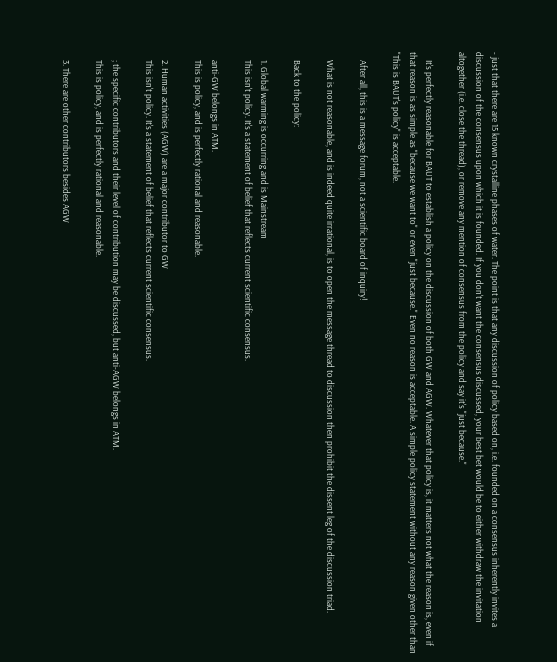- just that there are 15 known crystalline phases of water. The point is that any discussion of policy based on, i.e. founded on a consensus inherently invites a discussion of the consensus upon which it is founded. If you don't want the consensus discussed, your best bet would be to either withdraw the invitation altogether (i.e. close the thread), or remove any mention of consensus from the policy and say it's "just because."

    It's perfectly reasonable for BAUT to establish a policy on the discussion of both GW and AGW. Whatever that policy is, it matters not what the reason is, even if that reason is as simple as "because we want to" or even "just because." Even no reason is acceptable. A simple policy statement without any reason given other than "This is BAUT's policy" is acceptable.

    After all, this is a message forum, not a scientific board of inquiry!

    What is not reasonable, and is indeed quite irrational, is to open the message thread to discussion then prohibit the dissent leg of the discussion triad.

    Back to the policy:

    1. Global warming is occurring and is Mainstream
    This isn't policy. It's a statement of belief that reflects current scientific consensus.

    anti-GW belongs in ATM.
    This is policy, and is perfectly rational and reasonable.

    2. Human activities (AGW) are a major contributor to GW
    This isn't policy. It's a statement of belief that reflects current scientific consensus.

    ; the specific contributors and their level of contribution may be discussed, but anti-AGW belongs in ATM.
    This is policy, and is perfectly rational and reasonable.

    3. There are other contributors besides AGW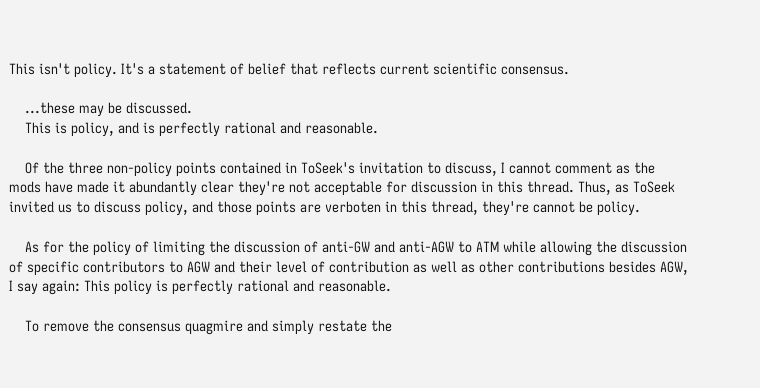This isn't policy. It's a statement of belief that reflects current scientific consensus.

    ...these may be discussed.
    This is policy, and is perfectly rational and reasonable.

    Of the three non-policy points contained in ToSeek's invitation to discuss, I cannot comment as the mods have made it abundantly clear they're not acceptable for discussion in this thread. Thus, as ToSeek invited us to discuss policy, and those points are verboten in this thread, they're cannot be policy.

    As for the policy of limiting the discussion of anti-GW and anti-AGW to ATM while allowing the discussion of specific contributors to AGW and their level of contribution as well as other contributions besides AGW, I say again: This policy is perfectly rational and reasonable.

    To remove the consensus quagmire and simply restate the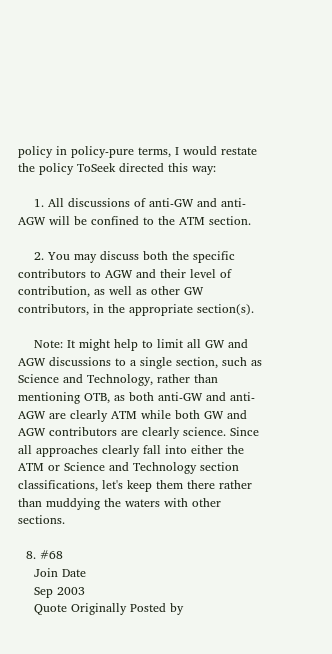policy in policy-pure terms, I would restate the policy ToSeek directed this way:

    1. All discussions of anti-GW and anti-AGW will be confined to the ATM section.

    2. You may discuss both the specific contributors to AGW and their level of contribution, as well as other GW contributors, in the appropriate section(s).

    Note: It might help to limit all GW and AGW discussions to a single section, such as Science and Technology, rather than mentioning OTB, as both anti-GW and anti-AGW are clearly ATM while both GW and AGW contributors are clearly science. Since all approaches clearly fall into either the ATM or Science and Technology section classifications, let's keep them there rather than muddying the waters with other sections.

  8. #68
    Join Date
    Sep 2003
    Quote Originally Posted by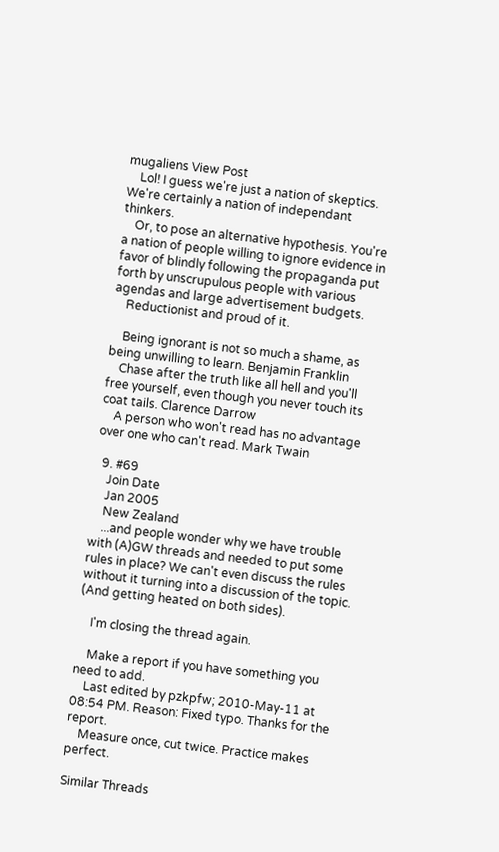mugaliens View Post
    Lol! I guess we're just a nation of skeptics. We're certainly a nation of independant thinkers.
    Or, to pose an alternative hypothesis. You're a nation of people willing to ignore evidence in favor of blindly following the propaganda put forth by unscrupulous people with various agendas and large advertisement budgets.
    Reductionist and proud of it.

    Being ignorant is not so much a shame, as being unwilling to learn. Benjamin Franklin
    Chase after the truth like all hell and you'll free yourself, even though you never touch its coat tails. Clarence Darrow
    A person who won't read has no advantage over one who can't read. Mark Twain

  9. #69
    Join Date
    Jan 2005
    New Zealand
    ...and people wonder why we have trouble with (A)GW threads and needed to put some rules in place? We can't even discuss the rules without it turning into a discussion of the topic. (And getting heated on both sides).

    I'm closing the thread again.

    Make a report if you have something you need to add.
    Last edited by pzkpfw; 2010-May-11 at 08:54 PM. Reason: Fixed typo. Thanks for the report.
    Measure once, cut twice. Practice makes perfect.

Similar Threads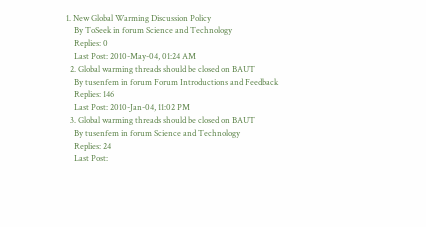1. New Global Warming Discussion Policy
    By ToSeek in forum Science and Technology
    Replies: 0
    Last Post: 2010-May-04, 01:24 AM
  2. Global warming threads should be closed on BAUT
    By tusenfem in forum Forum Introductions and Feedback
    Replies: 146
    Last Post: 2010-Jan-04, 11:02 PM
  3. Global warming threads should be closed on BAUT
    By tusenfem in forum Science and Technology
    Replies: 24
    Last Post: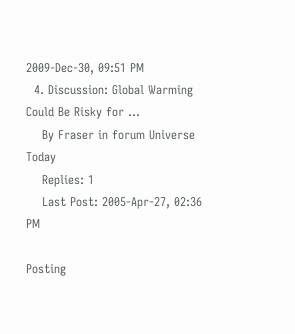2009-Dec-30, 09:51 PM
  4. Discussion: Global Warming Could Be Risky for ...
    By Fraser in forum Universe Today
    Replies: 1
    Last Post: 2005-Apr-27, 02:36 PM

Posting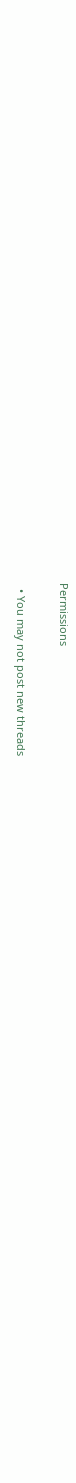Permissions

  • You may not post new threads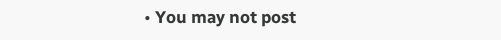• You may not post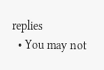replies
  • You may not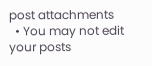post attachments
  • You may not edit your posts